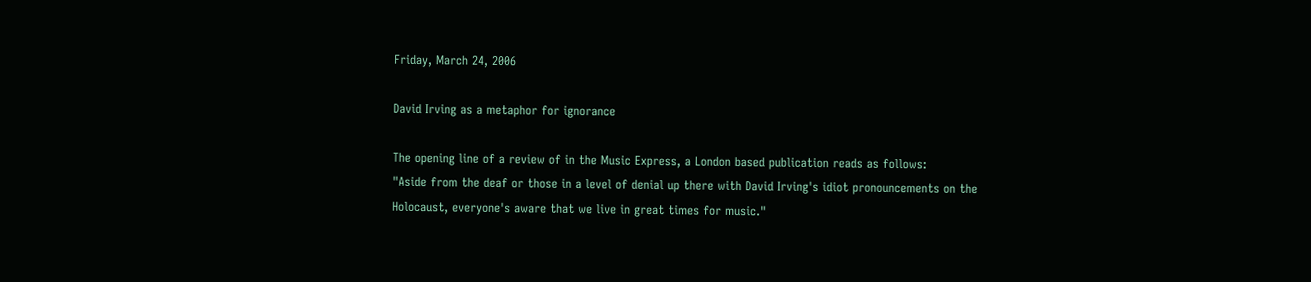Friday, March 24, 2006

David Irving as a metaphor for ignorance

The opening line of a review of in the Music Express, a London based publication reads as follows:
"Aside from the deaf or those in a level of denial up there with David Irving's idiot pronouncements on the Holocaust, everyone's aware that we live in great times for music."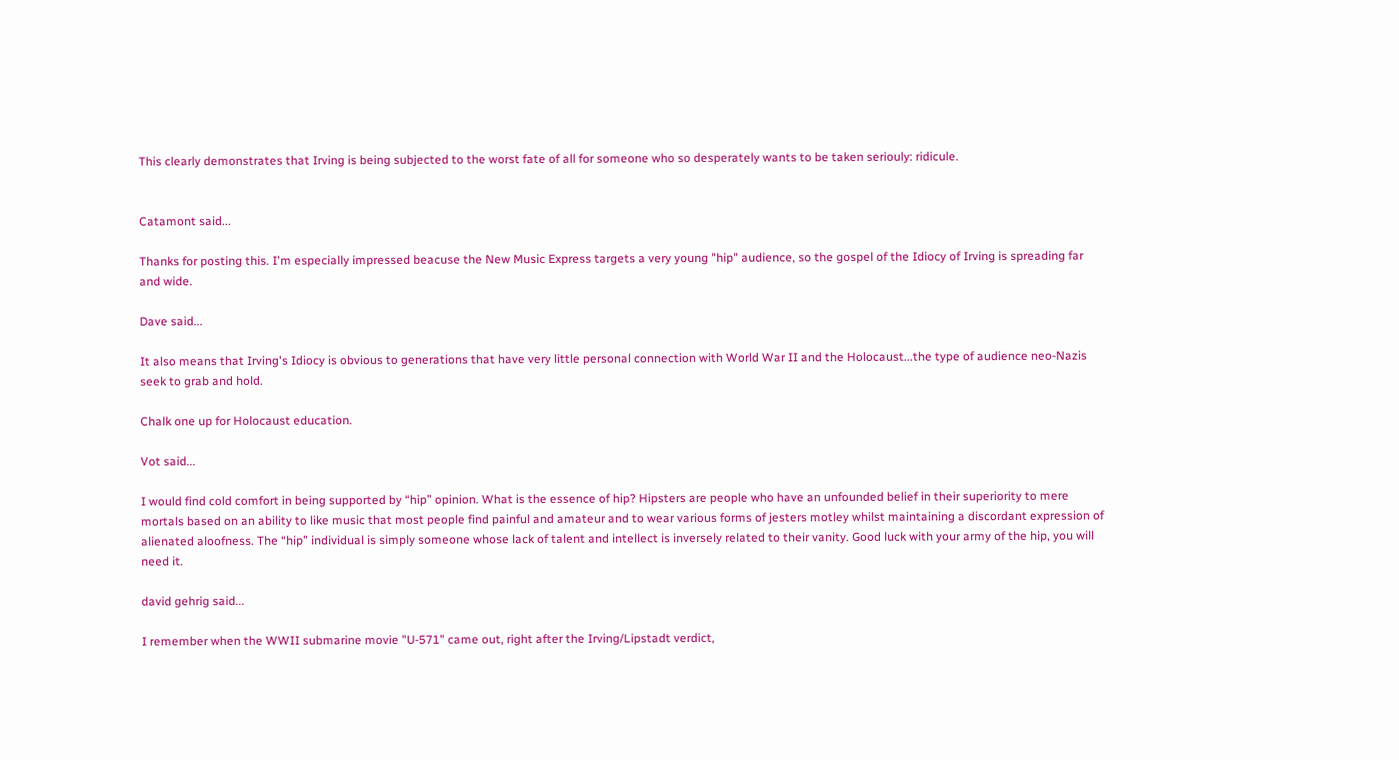This clearly demonstrates that Irving is being subjected to the worst fate of all for someone who so desperately wants to be taken seriouly: ridicule.


Catamont said...

Thanks for posting this. I'm especially impressed beacuse the New Music Express targets a very young "hip" audience, so the gospel of the Idiocy of Irving is spreading far and wide.

Dave said...

It also means that Irving's Idiocy is obvious to generations that have very little personal connection with World War II and the Holocaust...the type of audience neo-Nazis seek to grab and hold.

Chalk one up for Holocaust education.

Vot said...

I would find cold comfort in being supported by “hip” opinion. What is the essence of hip? Hipsters are people who have an unfounded belief in their superiority to mere mortals based on an ability to like music that most people find painful and amateur and to wear various forms of jesters motley whilst maintaining a discordant expression of alienated aloofness. The “hip” individual is simply someone whose lack of talent and intellect is inversely related to their vanity. Good luck with your army of the hip, you will need it.

david gehrig said...

I remember when the WWII submarine movie "U-571" came out, right after the Irving/Lipstadt verdict,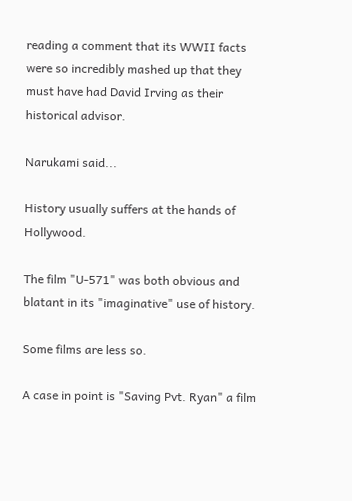reading a comment that its WWII facts were so incredibly mashed up that they must have had David Irving as their historical advisor.

Narukami said...

History usually suffers at the hands of Hollywood.

The film "U-571" was both obvious and blatant in its "imaginative" use of history.

Some films are less so.

A case in point is "Saving Pvt. Ryan" a film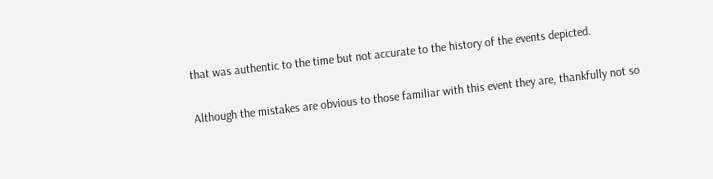that was authentic to the time but not accurate to the history of the events depicted.

Although the mistakes are obvious to those familiar with this event they are, thankfully not so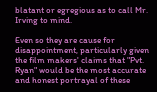blatant or egregious as to call Mr. Irving to mind.

Even so they are cause for disappointment, particularly given the film makers' claims that "Pvt. Ryan" would be the most accurate and honest portrayal of these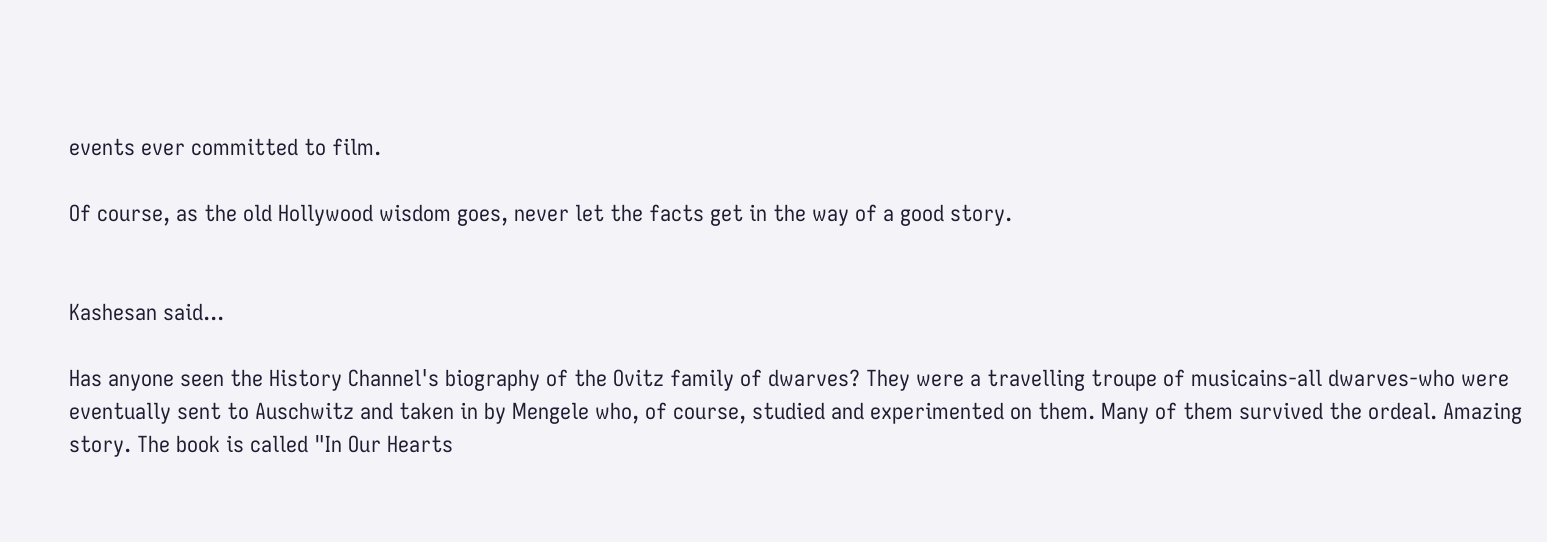events ever committed to film.

Of course, as the old Hollywood wisdom goes, never let the facts get in the way of a good story.


Kashesan said...

Has anyone seen the History Channel's biography of the Ovitz family of dwarves? They were a travelling troupe of musicains-all dwarves-who were eventually sent to Auschwitz and taken in by Mengele who, of course, studied and experimented on them. Many of them survived the ordeal. Amazing story. The book is called "In Our Hearts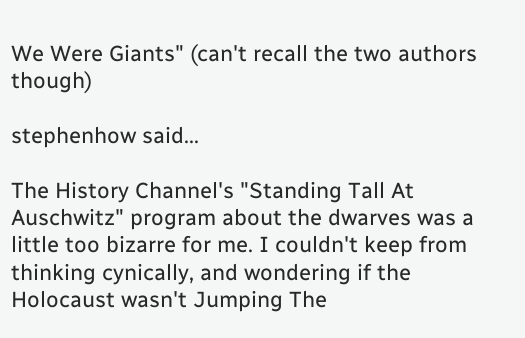We Were Giants" (can't recall the two authors though)

stephenhow said...

The History Channel's "Standing Tall At Auschwitz" program about the dwarves was a little too bizarre for me. I couldn't keep from thinking cynically, and wondering if the Holocaust wasn't Jumping The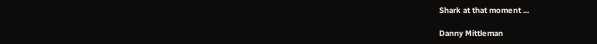Shark at that moment ...

Danny Mittleman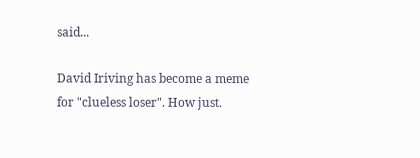said...

David Iriving has become a meme for "clueless loser". How just.